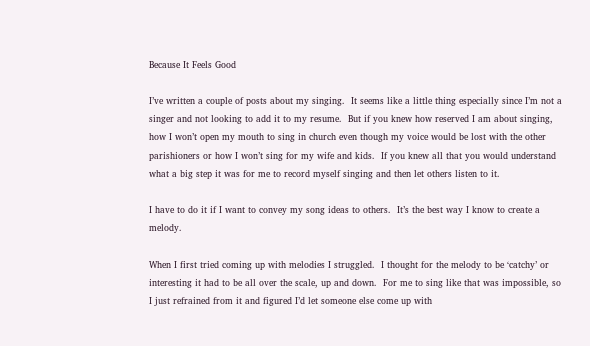Because It Feels Good

I’ve written a couple of posts about my singing.  It seems like a little thing especially since I’m not a singer and not looking to add it to my resume.  But if you knew how reserved I am about singing, how I won’t open my mouth to sing in church even though my voice would be lost with the other parishioners or how I won’t sing for my wife and kids.  If you knew all that you would understand what a big step it was for me to record myself singing and then let others listen to it.

I have to do it if I want to convey my song ideas to others.  It’s the best way I know to create a melody.

When I first tried coming up with melodies I struggled.  I thought for the melody to be ‘catchy’ or interesting it had to be all over the scale, up and down.  For me to sing like that was impossible, so I just refrained from it and figured I’d let someone else come up with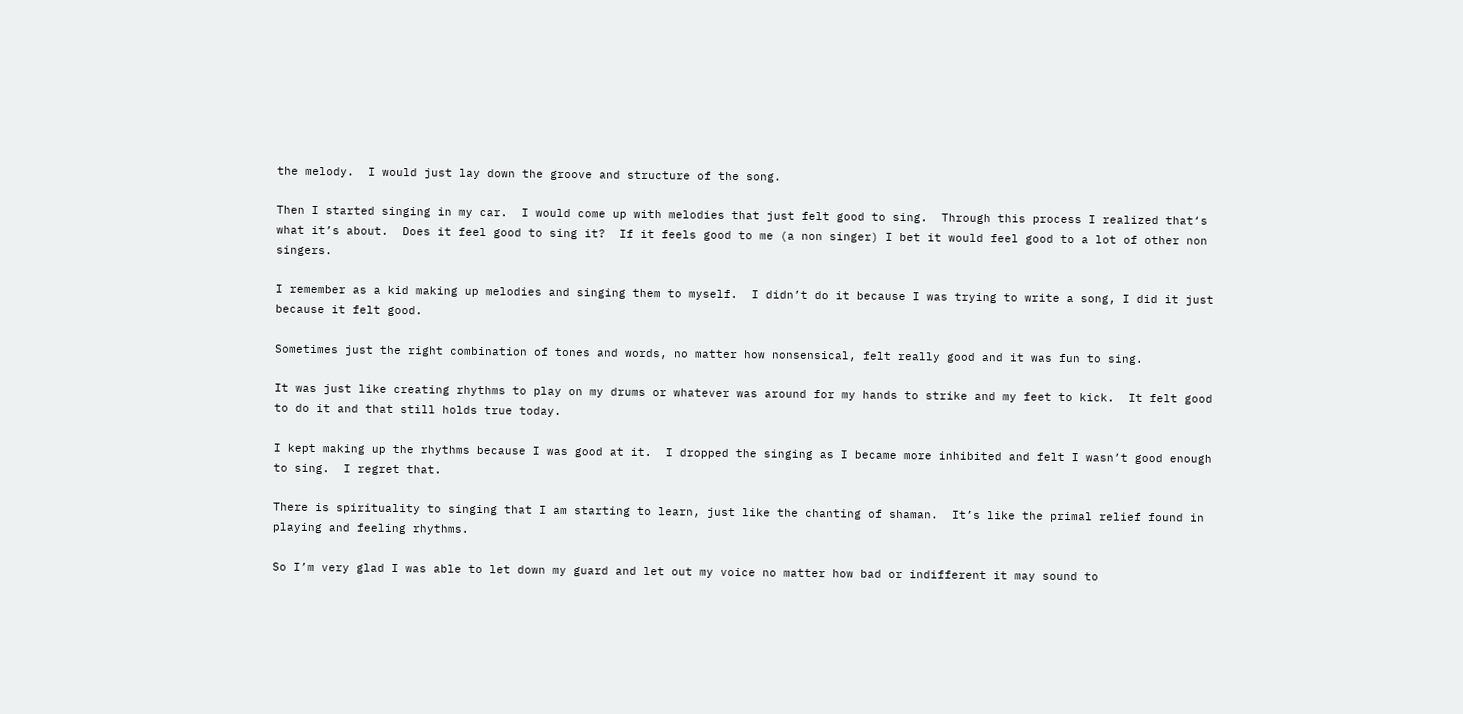the melody.  I would just lay down the groove and structure of the song.

Then I started singing in my car.  I would come up with melodies that just felt good to sing.  Through this process I realized that‘s what it’s about.  Does it feel good to sing it?  If it feels good to me (a non singer) I bet it would feel good to a lot of other non singers.

I remember as a kid making up melodies and singing them to myself.  I didn’t do it because I was trying to write a song, I did it just because it felt good.

Sometimes just the right combination of tones and words, no matter how nonsensical, felt really good and it was fun to sing.

It was just like creating rhythms to play on my drums or whatever was around for my hands to strike and my feet to kick.  It felt good to do it and that still holds true today.

I kept making up the rhythms because I was good at it.  I dropped the singing as I became more inhibited and felt I wasn’t good enough to sing.  I regret that.

There is spirituality to singing that I am starting to learn, just like the chanting of shaman.  It’s like the primal relief found in playing and feeling rhythms.

So I’m very glad I was able to let down my guard and let out my voice no matter how bad or indifferent it may sound to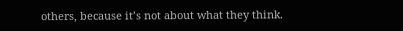others, because it’s not about what they think.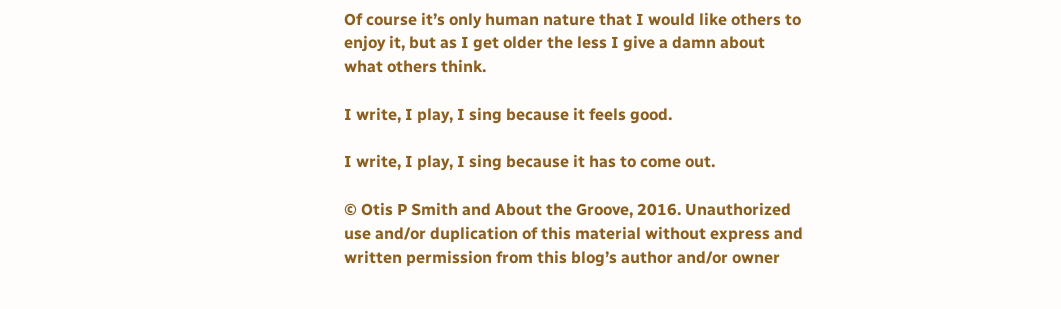Of course it’s only human nature that I would like others to enjoy it, but as I get older the less I give a damn about what others think.

I write, I play, I sing because it feels good.

I write, I play, I sing because it has to come out.

© Otis P Smith and About the Groove, 2016. Unauthorized use and/or duplication of this material without express and written permission from this blog’s author and/or owner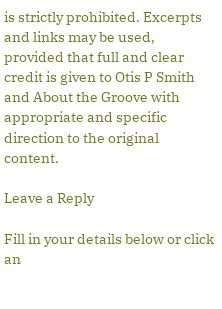is strictly prohibited. Excerpts and links may be used, provided that full and clear credit is given to Otis P Smith and About the Groove with appropriate and specific direction to the original content.

Leave a Reply

Fill in your details below or click an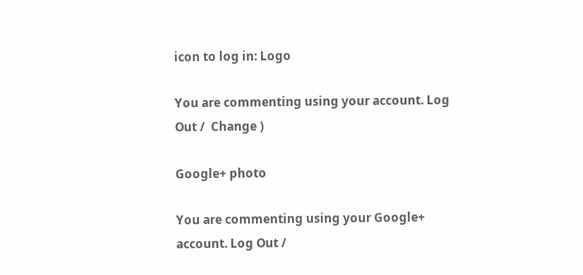icon to log in: Logo

You are commenting using your account. Log Out /  Change )

Google+ photo

You are commenting using your Google+ account. Log Out /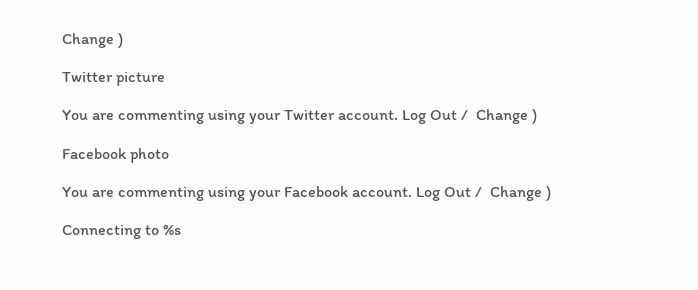Change )

Twitter picture

You are commenting using your Twitter account. Log Out /  Change )

Facebook photo

You are commenting using your Facebook account. Log Out /  Change )

Connecting to %s